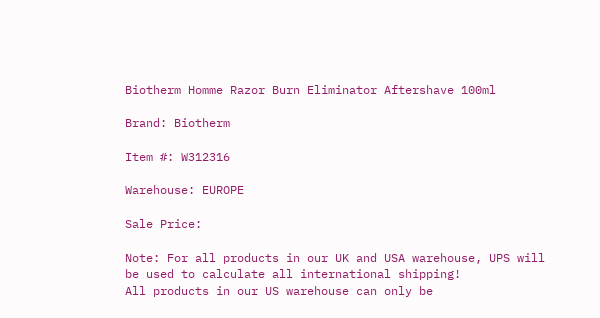Biotherm Homme Razor Burn Eliminator Aftershave 100ml

Brand: Biotherm

Item #: W312316

Warehouse: EUROPE

Sale Price:

Note: For all products in our UK and USA warehouse, UPS will be used to calculate all international shipping!
All products in our US warehouse can only be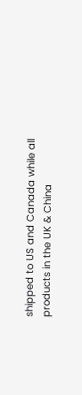shipped to US and Canada while all products in the UK & China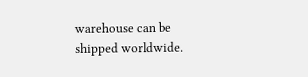warehouse can be shipped worldwide.